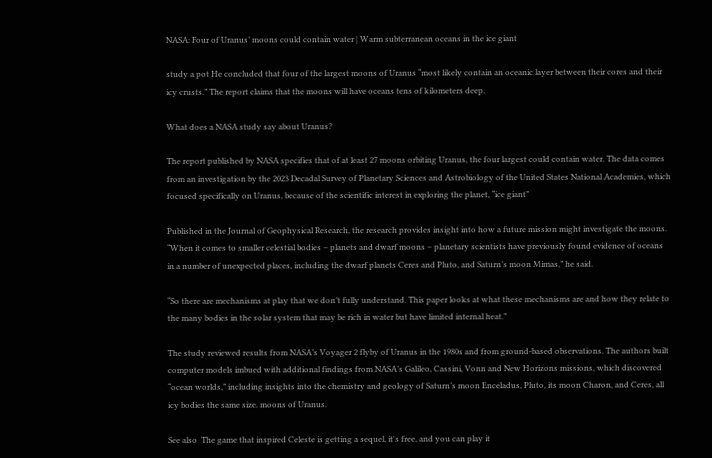NASA: Four of Uranus’ moons could contain water | Warm subterranean oceans in the ice giant

study a pot He concluded that four of the largest moons of Uranus “most likely contain an oceanic layer between their cores and their icy crusts.” The report claims that the moons will have oceans tens of kilometers deep.

What does a NASA study say about Uranus?

The report published by NASA specifies that of at least 27 moons orbiting Uranus, the four largest could contain water. The data comes from an investigation by the 2023 Decadal Survey of Planetary Sciences and Astrobiology of the United States National Academies, which focused specifically on Uranus, because of the scientific interest in exploring the planet, “ice giant”

Published in the Journal of Geophysical Research, the research provides insight into how a future mission might investigate the moons. “When it comes to smaller celestial bodies – planets and dwarf moons – planetary scientists have previously found evidence of oceans in a number of unexpected places, including the dwarf planets Ceres and Pluto, and Saturn’s moon Mimas,” he said.

“So there are mechanisms at play that we don’t fully understand. This paper looks at what these mechanisms are and how they relate to the many bodies in the solar system that may be rich in water but have limited internal heat.”

The study reviewed results from NASA’s Voyager 2 flyby of Uranus in the 1980s and from ground-based observations. The authors built computer models imbued with additional findings from NASA’s Galileo, Cassini, Vonn and New Horizons missions, which discovered “ocean worlds,” including insights into the chemistry and geology of Saturn’s moon Enceladus, Pluto, its moon Charon, and Ceres, all icy bodies the same size. moons of Uranus.

See also  The game that inspired Celeste is getting a sequel, it's free, and you can play it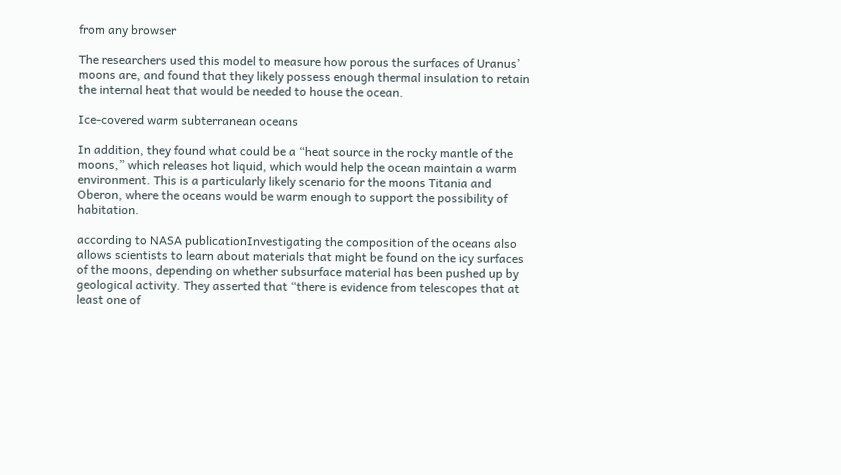from any browser

The researchers used this model to measure how porous the surfaces of Uranus’ moons are, and found that they likely possess enough thermal insulation to retain the internal heat that would be needed to house the ocean.

Ice-covered warm subterranean oceans

In addition, they found what could be a “heat source in the rocky mantle of the moons,” which releases hot liquid, which would help the ocean maintain a warm environment. This is a particularly likely scenario for the moons Titania and Oberon, where the oceans would be warm enough to support the possibility of habitation.

according to NASA publicationInvestigating the composition of the oceans also allows scientists to learn about materials that might be found on the icy surfaces of the moons, depending on whether subsurface material has been pushed up by geological activity. They asserted that “there is evidence from telescopes that at least one of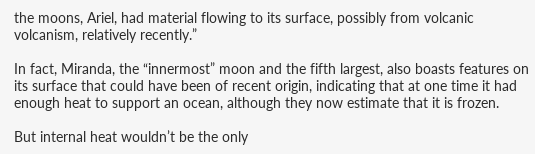the moons, Ariel, had material flowing to its surface, possibly from volcanic volcanism, relatively recently.”

In fact, Miranda, the “innermost” moon and the fifth largest, also boasts features on its surface that could have been of recent origin, indicating that at one time it had enough heat to support an ocean, although they now estimate that it is frozen.

But internal heat wouldn’t be the only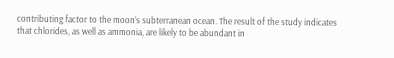contributing factor to the moon’s subterranean ocean. The result of the study indicates that chlorides, as well as ammonia, are likely to be abundant in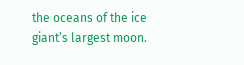the oceans of the ice giant’s largest moon.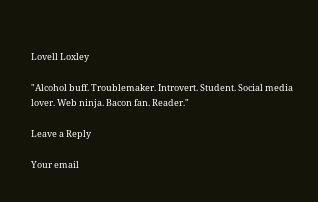Lovell Loxley

"Alcohol buff. Troublemaker. Introvert. Student. Social media lover. Web ninja. Bacon fan. Reader."

Leave a Reply

Your email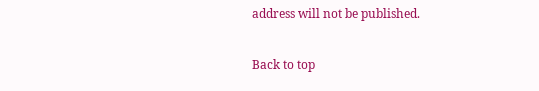address will not be published.

Back to top